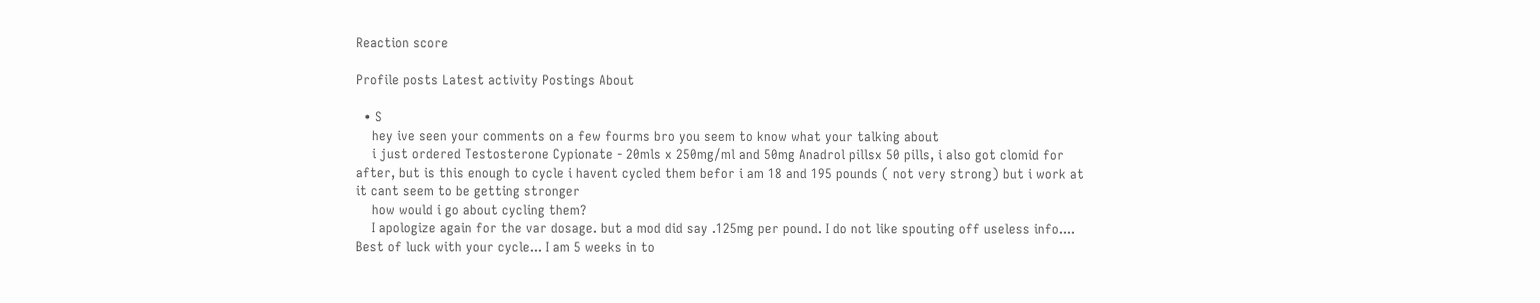Reaction score

Profile posts Latest activity Postings About

  • S
    hey ive seen your comments on a few fourms bro you seem to know what your talking about
    i just ordered Testosterone Cypionate - 20mls x 250mg/ml and 50mg Anadrol pillsx 50 pills, i also got clomid for after, but is this enough to cycle i havent cycled them befor i am 18 and 195 pounds ( not very strong) but i work at it cant seem to be getting stronger
    how would i go about cycling them?
    I apologize again for the var dosage. but a mod did say .125mg per pound. I do not like spouting off useless info.... Best of luck with your cycle... I am 5 weeks in to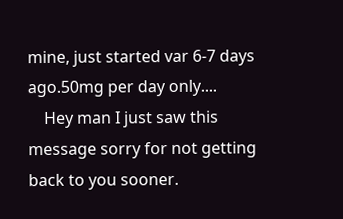mine, just started var 6-7 days ago.50mg per day only....
    Hey man I just saw this message sorry for not getting back to you sooner.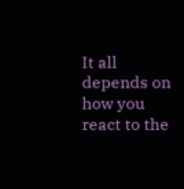It all depends on how you react to the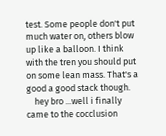test. Some people don't put much water on, others blow up like a balloon. I think with the tren you should put on some lean mass. That's a good a good stack though.
    hey bro ...well i finally came to the cocclusion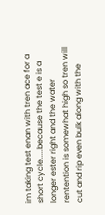im taking test enan with tren ace for a short cycle.....because the test e is a longer ester right and the water rentention is somewhat high so tren will cut and rip even bulk along with the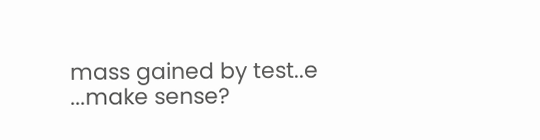mass gained by test..e ...make sense?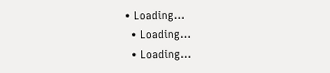• Loading…
  • Loading…
  • Loading…